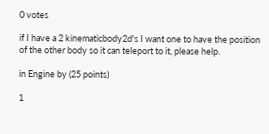0 votes

if I have a 2 kinematicbody2d's I want one to have the position of the other body so it can teleport to it, please help.

in Engine by (25 points)

1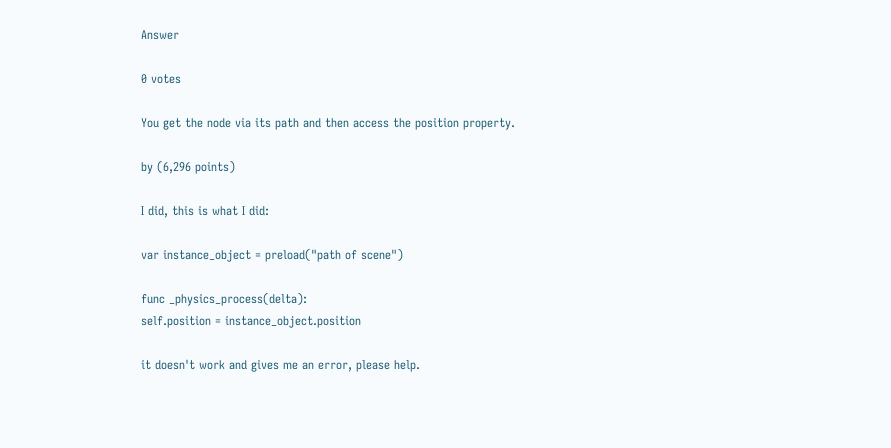Answer

0 votes

You get the node via its path and then access the position property.

by (6,296 points)

I did, this is what I did:

var instance_object = preload("path of scene")

func _physics_process(delta):
self.position = instance_object.position

it doesn't work and gives me an error, please help.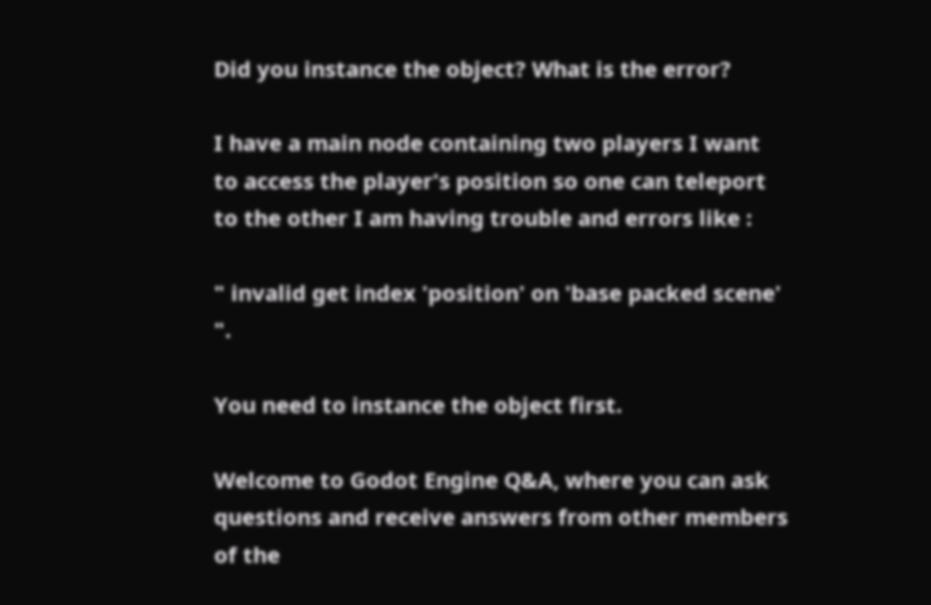Did you instance the object? What is the error?

I have a main node containing two players I want to access the player's position so one can teleport to the other I am having trouble and errors like :

" invalid get index 'position' on 'base packed scene' ".

You need to instance the object first.

Welcome to Godot Engine Q&A, where you can ask questions and receive answers from other members of the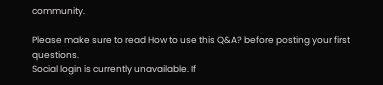community.

Please make sure to read How to use this Q&A? before posting your first questions.
Social login is currently unavailable. If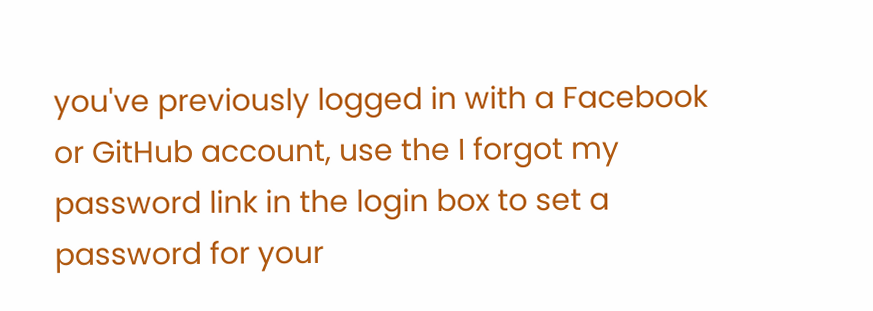you've previously logged in with a Facebook or GitHub account, use the I forgot my password link in the login box to set a password for your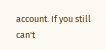account. If you still can't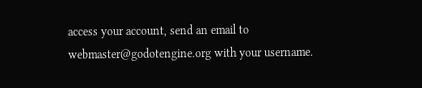access your account, send an email to webmaster@godotengine.org with your username.